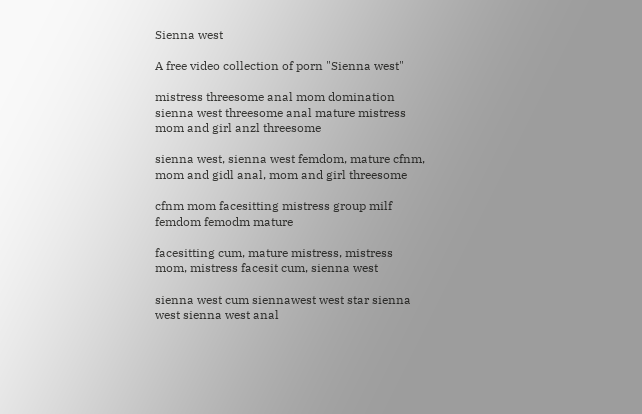Sienna west

A free video collection of porn "Sienna west"

mistress threesome anal mom domination sienna west threesome anal mature mistress mom and girl anzl threesome

sienna west, sienna west femdom, mature cfnm, mom and gidl anal, mom and girl threesome

cfnm mom facesitting mistress group milf femdom femodm mature

facesitting cum, mature mistress, mistress mom, mistress facesit cum, sienna west

sienna west cum siennawest west star sienna west sienna west anal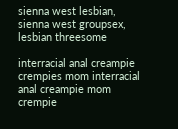sienna west lesbian, sienna west groupsex, lesbian threesome

interracial anal creampie crempies mom interracial anal creampie mom crempie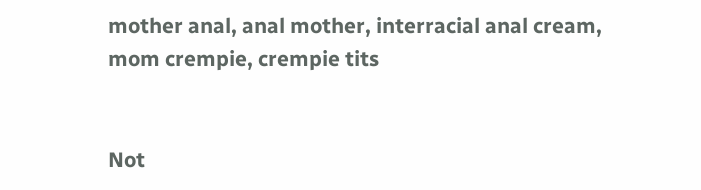mother anal, anal mother, interracial anal cream, mom crempie, crempie tits


Not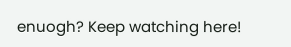enuogh? Keep watching here!